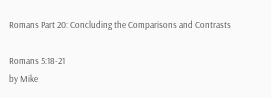Romans Part 20: Concluding the Comparisons and Contrasts

Romans 5:18-21
by Mike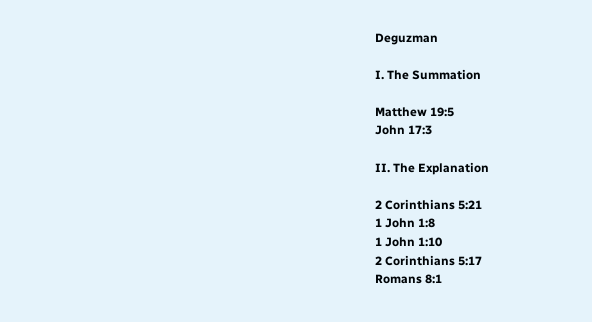Deguzman

I. The Summation

Matthew 19:5
John 17:3

II. The Explanation

2 Corinthians 5:21
1 John 1:8
1 John 1:10
2 Corinthians 5:17
Romans 8:1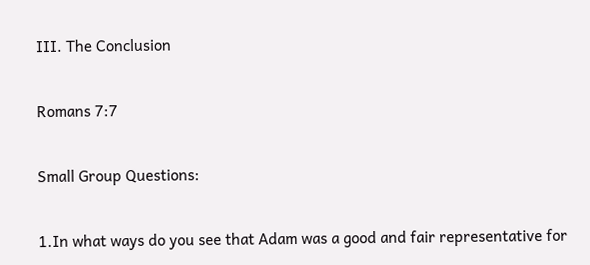III. The Conclusion

Romans 7:7

Small Group Questions:

1.In what ways do you see that Adam was a good and fair representative for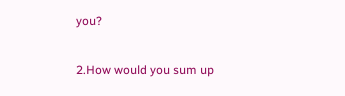you?

2.How would you sum up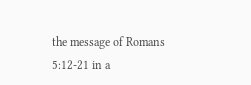the message of Romans 5:12-21 in a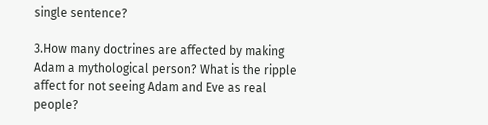single sentence?

3.How many doctrines are affected by making Adam a mythological person? What is the ripple affect for not seeing Adam and Eve as real people?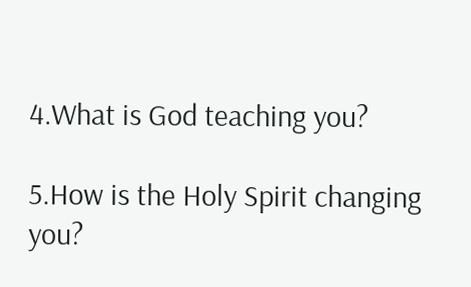4.What is God teaching you?

5.How is the Holy Spirit changing you?